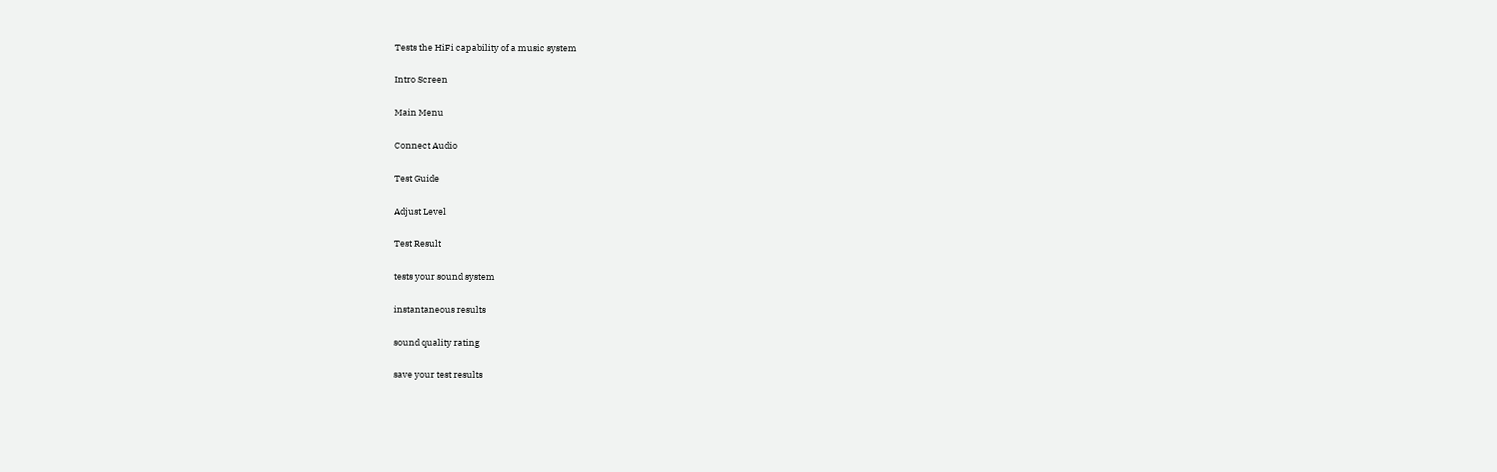Tests the HiFi capability of a music system

Intro Screen

Main Menu

Connect Audio

Test Guide

Adjust Level

Test Result

tests your sound system

instantaneous results

sound quality rating

save your test results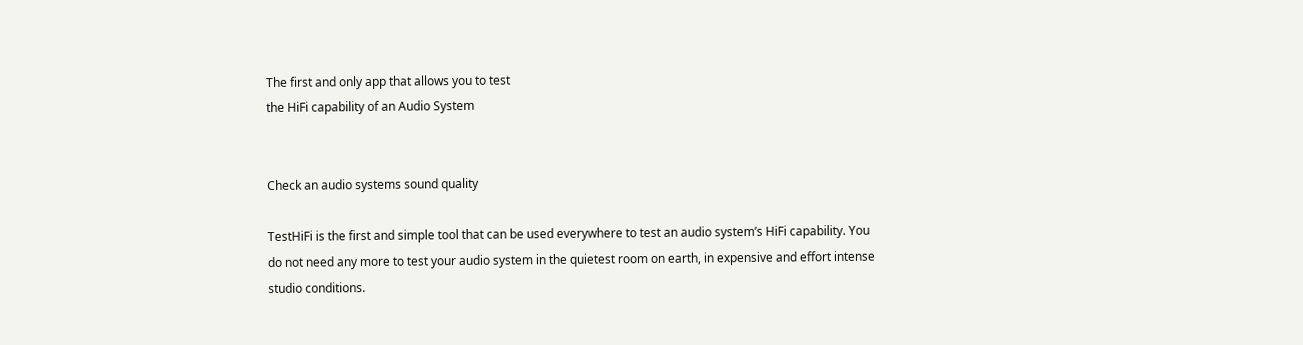The first and only app that allows you to test
the HiFi capability of an Audio System


Check an audio systems sound quality

TestHiFi is the first and simple tool that can be used everywhere to test an audio system’s HiFi capability. You do not need any more to test your audio system in the quietest room on earth, in expensive and effort intense studio conditions.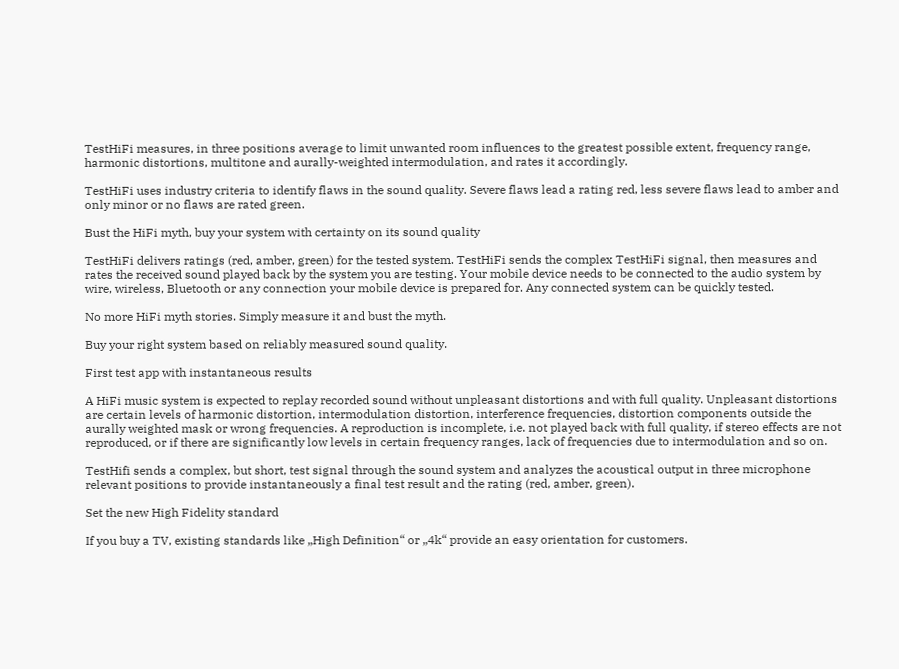TestHiFi measures, in three positions average to limit unwanted room influences to the greatest possible extent, frequency range, harmonic distortions, multitone and aurally-weighted intermodulation, and rates it accordingly.

TestHiFi uses industry criteria to identify flaws in the sound quality. Severe flaws lead a rating red, less severe flaws lead to amber and only minor or no flaws are rated green.

Bust the HiFi myth, buy your system with certainty on its sound quality

TestHiFi delivers ratings (red, amber, green) for the tested system. TestHiFi sends the complex TestHiFi signal, then measures and rates the received sound played back by the system you are testing. Your mobile device needs to be connected to the audio system by wire, wireless, Bluetooth or any connection your mobile device is prepared for. Any connected system can be quickly tested.

No more HiFi myth stories. Simply measure it and bust the myth.

Buy your right system based on reliably measured sound quality.

First test app with instantaneous results

A HiFi music system is expected to replay recorded sound without unpleasant distortions and with full quality. Unpleasant distortions are certain levels of harmonic distortion, intermodulation distortion, interference frequencies, distortion components outside the aurally weighted mask or wrong frequencies. A reproduction is incomplete, i.e. not played back with full quality, if stereo effects are not reproduced, or if there are significantly low levels in certain frequency ranges, lack of frequencies due to intermodulation and so on.

TestHifi sends a complex, but short, test signal through the sound system and analyzes the acoustical output in three microphone relevant positions to provide instantaneously a final test result and the rating (red, amber, green).

Set the new High Fidelity standard

If you buy a TV, existing standards like „High Definition“ or „4k“ provide an easy orientation for customers.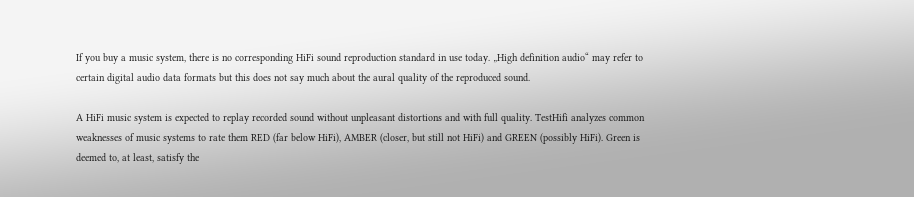If you buy a music system, there is no corresponding HiFi sound reproduction standard in use today. „High definition audio“ may refer to certain digital audio data formats but this does not say much about the aural quality of the reproduced sound.

A HiFi music system is expected to replay recorded sound without unpleasant distortions and with full quality. TestHifi analyzes common weaknesses of music systems to rate them RED (far below HiFi), AMBER (closer, but still not HiFi) and GREEN (possibly HiFi). Green is deemed to, at least, satisfy the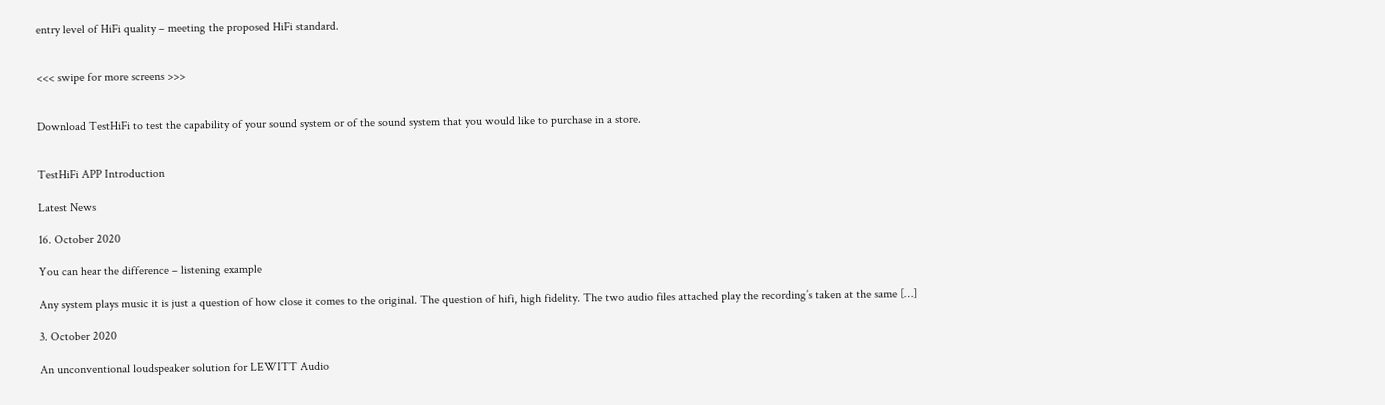entry level of HiFi quality – meeting the proposed HiFi standard.


<<< swipe for more screens >>>


Download TestHiFi to test the capability of your sound system or of the sound system that you would like to purchase in a store.


TestHiFi APP Introduction

Latest News

16. October 2020

You can hear the difference – listening example

Any system plays music it is just a question of how close it comes to the original. The question of hifi, high fidelity. The two audio files attached play the recording’s taken at the same […]

3. October 2020

An unconventional loudspeaker solution for LEWITT Audio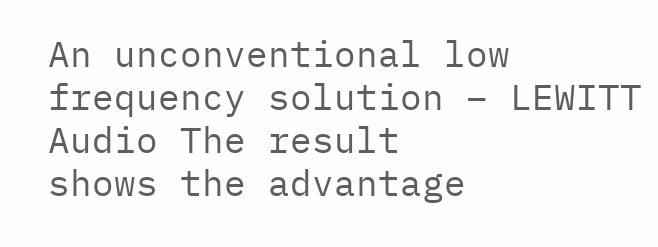An unconventional low frequency solution – LEWITT Audio The result
shows the advantage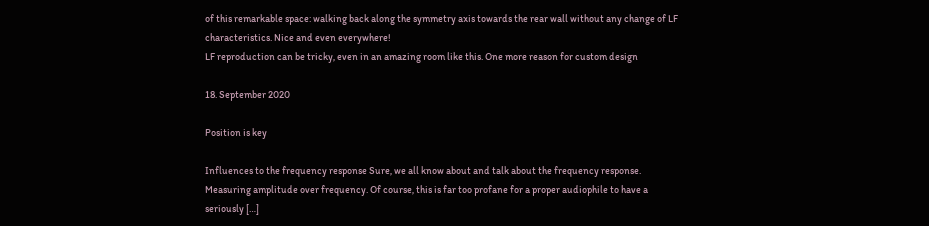of this remarkable space: walking back along the symmetry axis towards the rear wall without any change of LF characteristics. Nice and even everywhere!
LF reproduction can be tricky, even in an amazing room like this. One more reason for custom design

18. September 2020

Position is key

Influences to the frequency response Sure, we all know about and talk about the frequency response. Measuring amplitude over frequency. Of course, this is far too profane for a proper audiophile to have a seriously […]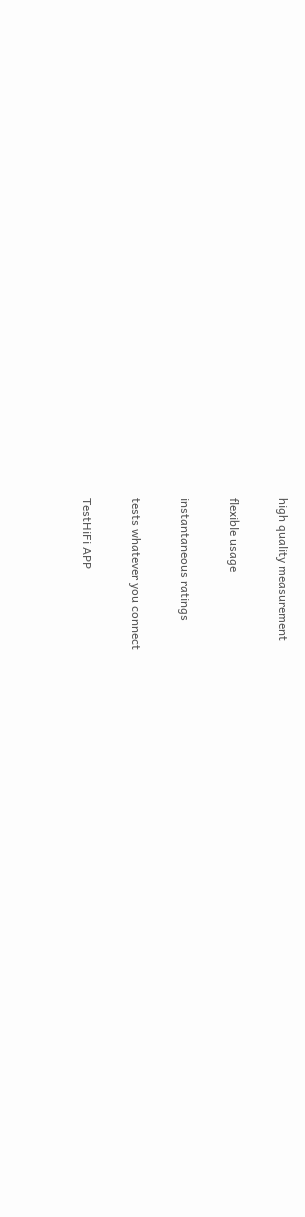high quality measurement

flexible usage

instantaneous ratings

tests whatever you connect

TestHiFi APP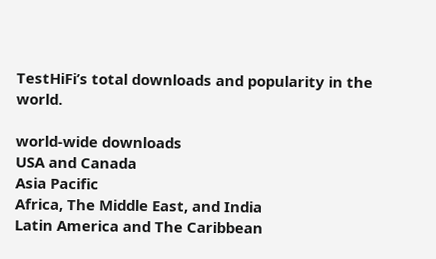TestHiFi’s total downloads and popularity in the world.

world-wide downloads
USA and Canada
Asia Pacific
Africa, The Middle East, and India
Latin America and The Caribbean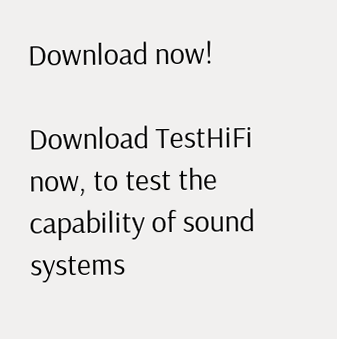Download now!

Download TestHiFi now, to test the capability of sound systems